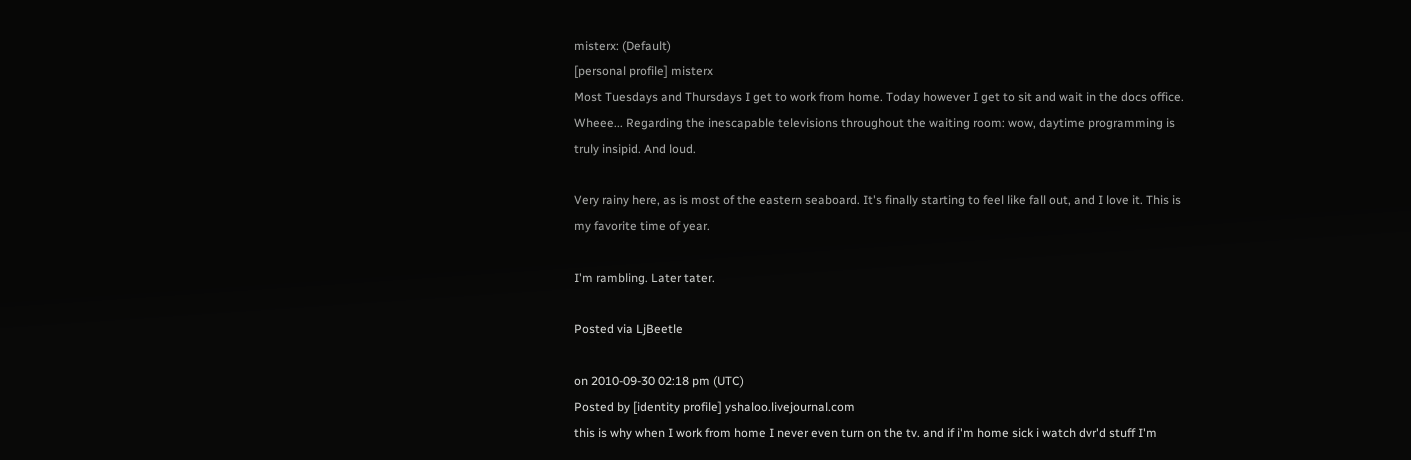misterx: (Default)
[personal profile] misterx
Most Tuesdays and Thursdays I get to work from home. Today however I get to sit and wait in the docs office. Wheee... Regarding the inescapable televisions throughout the waiting room: wow, daytime programming is truly insipid. And loud.

Very rainy here, as is most of the eastern seaboard. It's finally starting to feel like fall out, and I love it. This is my favorite time of year.

I'm rambling. Later tater.

Posted via LjBeetle

on 2010-09-30 02:18 pm (UTC)
Posted by [identity profile] yshaloo.livejournal.com
this is why when I work from home I never even turn on the tv. and if i'm home sick i watch dvr'd stuff I'm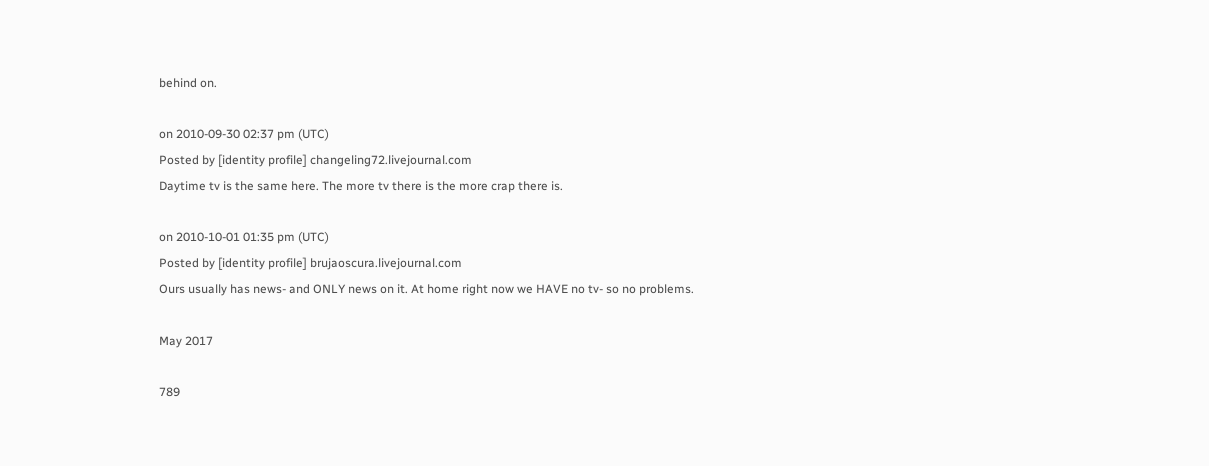behind on.

on 2010-09-30 02:37 pm (UTC)
Posted by [identity profile] changeling72.livejournal.com
Daytime tv is the same here. The more tv there is the more crap there is.

on 2010-10-01 01:35 pm (UTC)
Posted by [identity profile] brujaoscura.livejournal.com
Ours usually has news- and ONLY news on it. At home right now we HAVE no tv- so no problems.

May 2017

789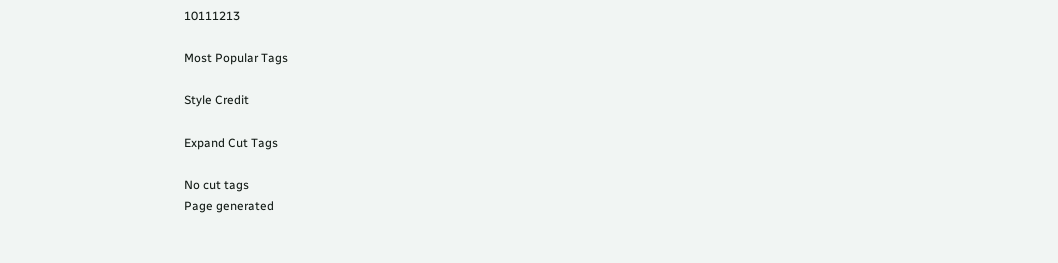10111213

Most Popular Tags

Style Credit

Expand Cut Tags

No cut tags
Page generated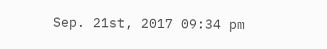Sep. 21st, 2017 09:34 pm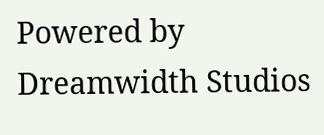Powered by Dreamwidth Studios